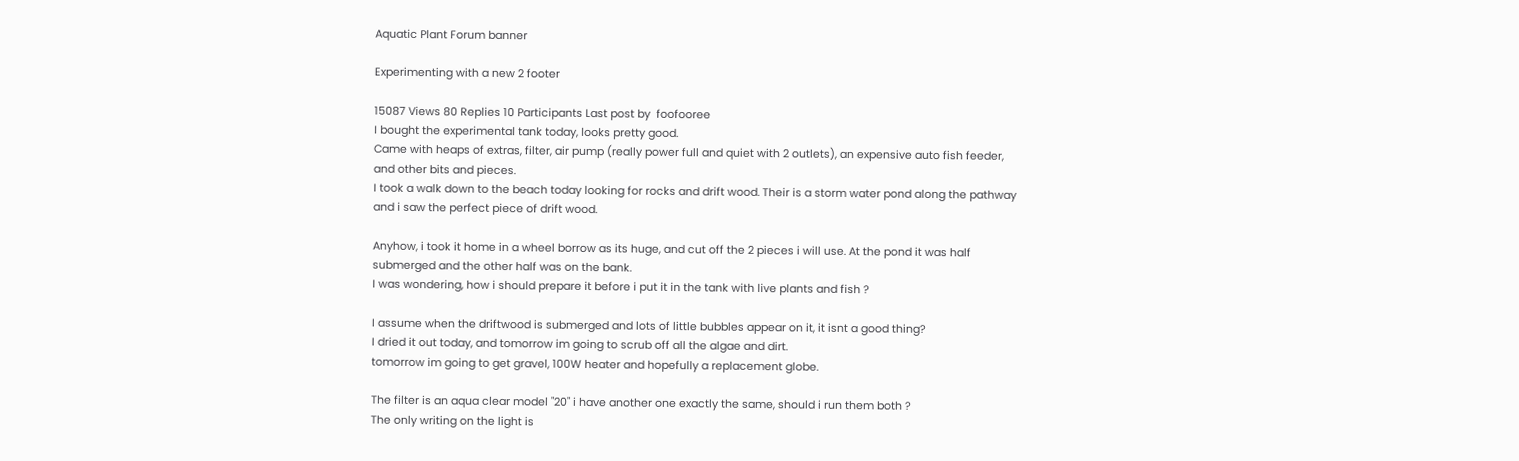Aquatic Plant Forum banner

Experimenting with a new 2 footer

15087 Views 80 Replies 10 Participants Last post by  foofooree
I bought the experimental tank today, looks pretty good.
Came with heaps of extras, filter, air pump (really power full and quiet with 2 outlets), an expensive auto fish feeder, and other bits and pieces.
I took a walk down to the beach today looking for rocks and drift wood. Their is a storm water pond along the pathway and i saw the perfect piece of drift wood.

Anyhow, i took it home in a wheel borrow as its huge, and cut off the 2 pieces i will use. At the pond it was half submerged and the other half was on the bank.
I was wondering, how i should prepare it before i put it in the tank with live plants and fish ?

I assume when the driftwood is submerged and lots of little bubbles appear on it, it isnt a good thing?
I dried it out today, and tomorrow im going to scrub off all the algae and dirt.
tomorrow im going to get gravel, 100W heater and hopefully a replacement globe.

The filter is an aqua clear model "20" i have another one exactly the same, should i run them both ?
The only writing on the light is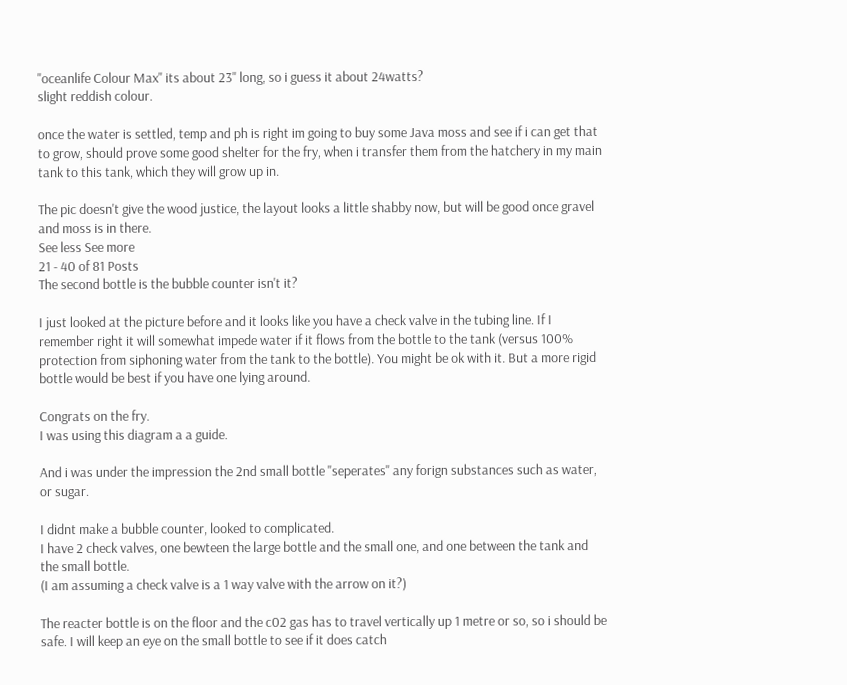"oceanlife Colour Max" its about 23" long, so i guess it about 24watts?
slight reddish colour.

once the water is settled, temp and ph is right im going to buy some Java moss and see if i can get that to grow, should prove some good shelter for the fry, when i transfer them from the hatchery in my main tank to this tank, which they will grow up in.

The pic doesn't give the wood justice, the layout looks a little shabby now, but will be good once gravel and moss is in there.
See less See more
21 - 40 of 81 Posts
The second bottle is the bubble counter isn't it?

I just looked at the picture before and it looks like you have a check valve in the tubing line. If I remember right it will somewhat impede water if it flows from the bottle to the tank (versus 100% protection from siphoning water from the tank to the bottle). You might be ok with it. But a more rigid bottle would be best if you have one lying around.

Congrats on the fry.
I was using this diagram a a guide.

And i was under the impression the 2nd small bottle "seperates" any forign substances such as water, or sugar.

I didnt make a bubble counter, looked to complicated.
I have 2 check valves, one bewteen the large bottle and the small one, and one between the tank and the small bottle.
(I am assuming a check valve is a 1 way valve with the arrow on it?)

The reacter bottle is on the floor and the c02 gas has to travel vertically up 1 metre or so, so i should be safe. I will keep an eye on the small bottle to see if it does catch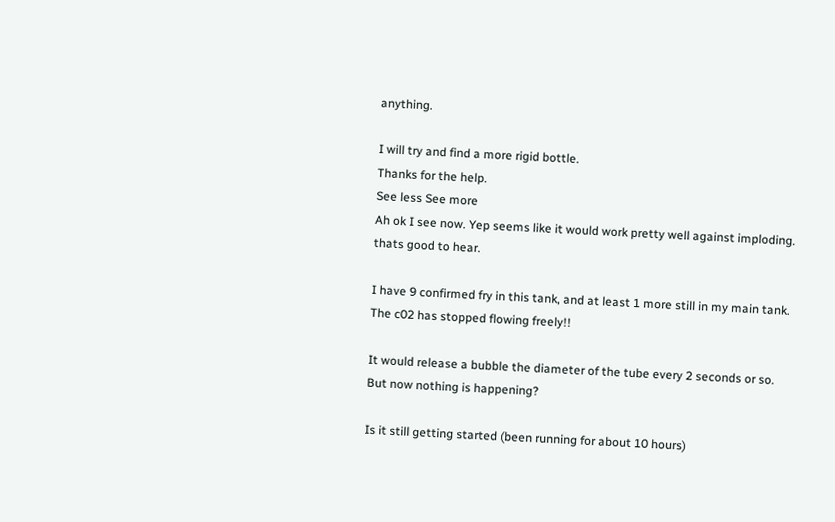anything.

I will try and find a more rigid bottle.
Thanks for the help.
See less See more
Ah ok I see now. Yep seems like it would work pretty well against imploding.
thats good to hear.

I have 9 confirmed fry in this tank, and at least 1 more still in my main tank.
The c02 has stopped flowing freely!!

It would release a bubble the diameter of the tube every 2 seconds or so.
But now nothing is happening?

Is it still getting started (been running for about 10 hours)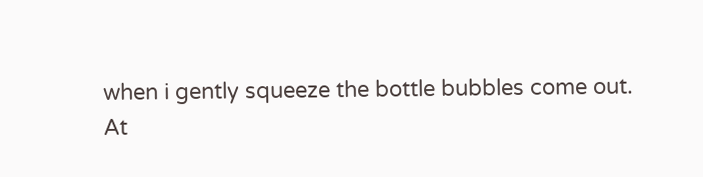when i gently squeeze the bottle bubbles come out.
At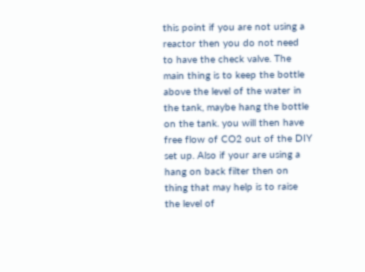this point if you are not using a reactor then you do not need to have the check valve. The main thing is to keep the bottle above the level of the water in the tank, maybe hang the bottle on the tank. you will then have free flow of CO2 out of the DIY set up. Also if your are using a hang on back filter then on thing that may help is to raise the level of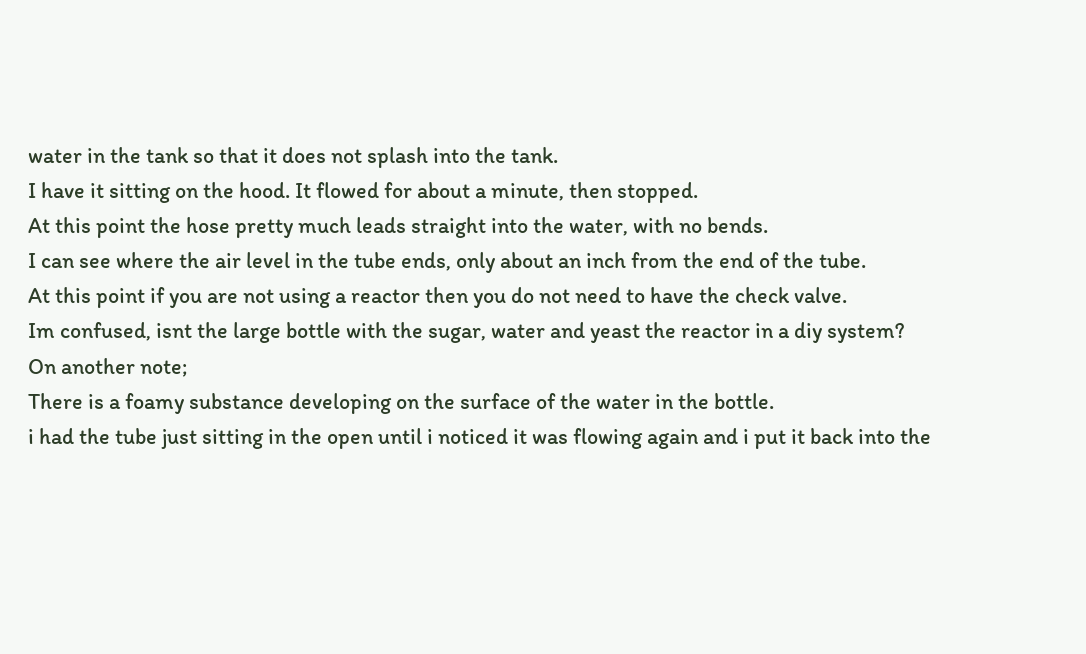water in the tank so that it does not splash into the tank.
I have it sitting on the hood. It flowed for about a minute, then stopped.
At this point the hose pretty much leads straight into the water, with no bends.
I can see where the air level in the tube ends, only about an inch from the end of the tube.
At this point if you are not using a reactor then you do not need to have the check valve.
Im confused, isnt the large bottle with the sugar, water and yeast the reactor in a diy system?
On another note;
There is a foamy substance developing on the surface of the water in the bottle.
i had the tube just sitting in the open until i noticed it was flowing again and i put it back into the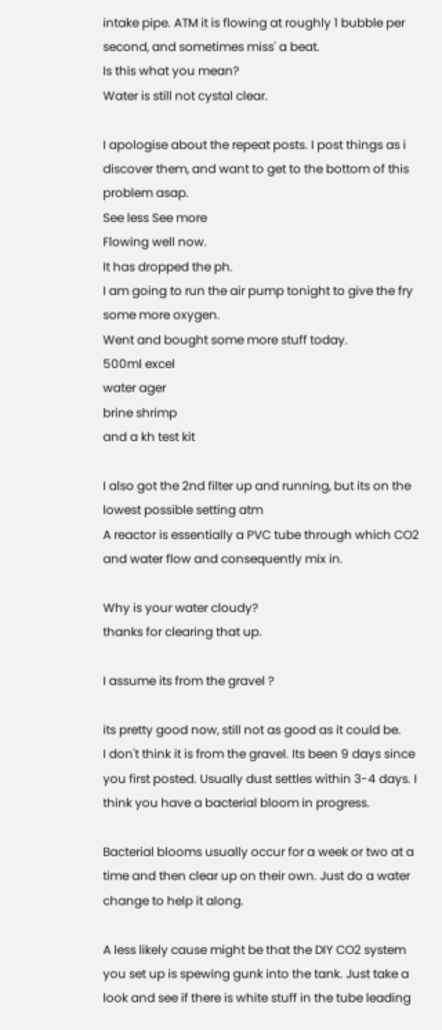intake pipe. ATM it is flowing at roughly 1 bubble per second, and sometimes miss' a beat.
Is this what you mean?
Water is still not cystal clear.

I apologise about the repeat posts. I post things as i discover them, and want to get to the bottom of this problem asap.
See less See more
Flowing well now.
It has dropped the ph.
I am going to run the air pump tonight to give the fry some more oxygen.
Went and bought some more stuff today.
500ml excel
water ager
brine shrimp
and a kh test kit

I also got the 2nd filter up and running, but its on the lowest possible setting atm
A reactor is essentially a PVC tube through which CO2 and water flow and consequently mix in.

Why is your water cloudy?
thanks for clearing that up.

I assume its from the gravel ?

its pretty good now, still not as good as it could be.
I don't think it is from the gravel. Its been 9 days since you first posted. Usually dust settles within 3-4 days. I think you have a bacterial bloom in progress.

Bacterial blooms usually occur for a week or two at a time and then clear up on their own. Just do a water change to help it along.

A less likely cause might be that the DIY CO2 system you set up is spewing gunk into the tank. Just take a look and see if there is white stuff in the tube leading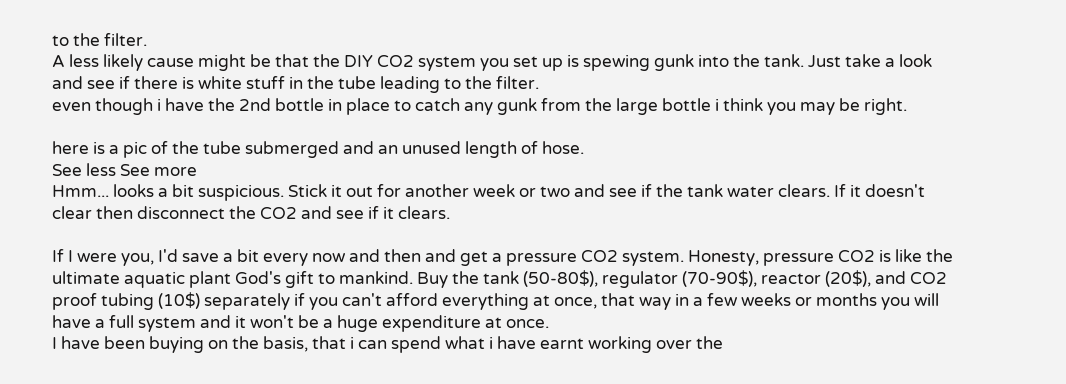to the filter.
A less likely cause might be that the DIY CO2 system you set up is spewing gunk into the tank. Just take a look and see if there is white stuff in the tube leading to the filter.
even though i have the 2nd bottle in place to catch any gunk from the large bottle i think you may be right.

here is a pic of the tube submerged and an unused length of hose.
See less See more
Hmm... looks a bit suspicious. Stick it out for another week or two and see if the tank water clears. If it doesn't clear then disconnect the CO2 and see if it clears.

If I were you, I'd save a bit every now and then and get a pressure CO2 system. Honesty, pressure CO2 is like the ultimate aquatic plant God's gift to mankind. Buy the tank (50-80$), regulator (70-90$), reactor (20$), and CO2 proof tubing (10$) separately if you can't afford everything at once, that way in a few weeks or months you will have a full system and it won't be a huge expenditure at once.
I have been buying on the basis, that i can spend what i have earnt working over the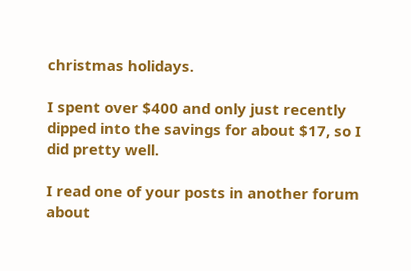christmas holidays.

I spent over $400 and only just recently dipped into the savings for about $17, so I did pretty well.

I read one of your posts in another forum about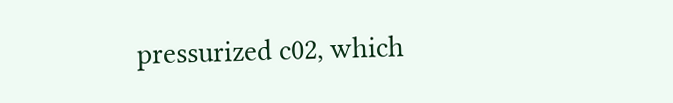pressurized c02, which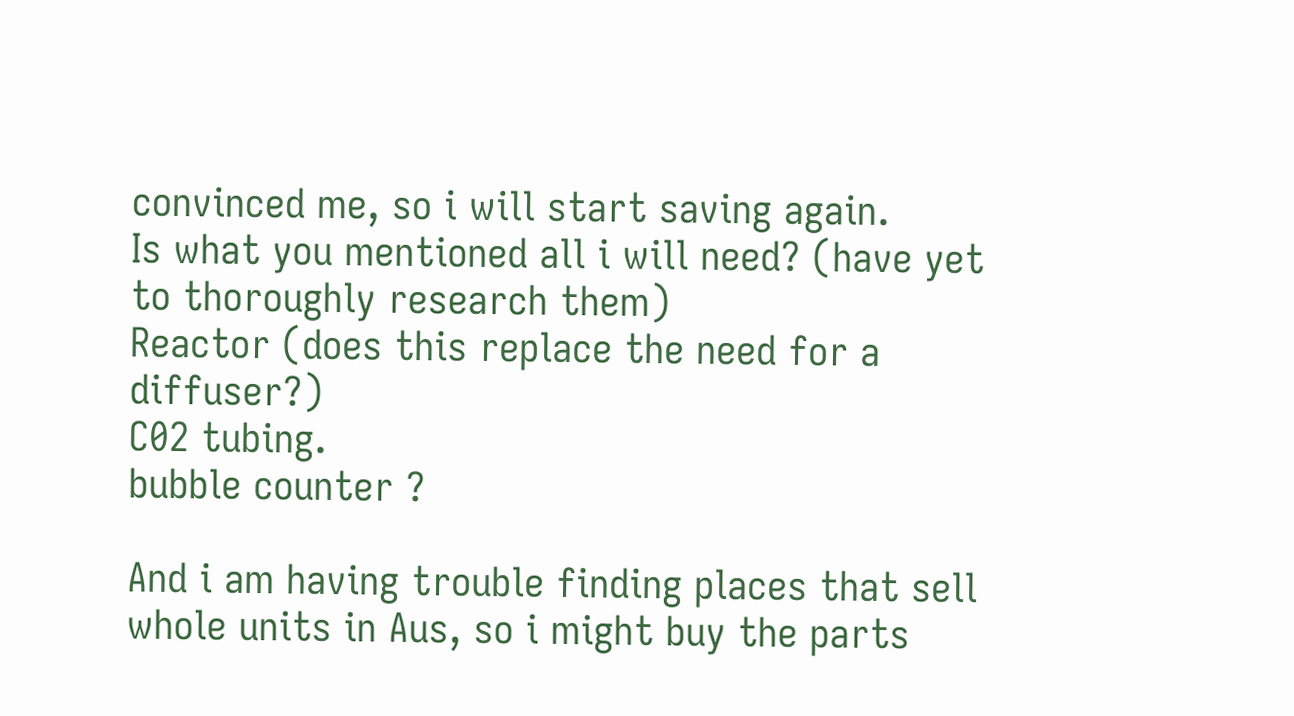convinced me, so i will start saving again.
Is what you mentioned all i will need? (have yet to thoroughly research them)
Reactor (does this replace the need for a diffuser?)
C02 tubing.
bubble counter ?

And i am having trouble finding places that sell whole units in Aus, so i might buy the parts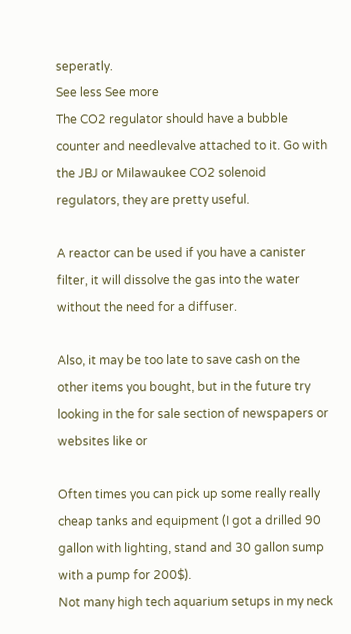seperatly.
See less See more
The CO2 regulator should have a bubble counter and needlevalve attached to it. Go with the JBJ or Milawaukee CO2 solenoid regulators, they are pretty useful.

A reactor can be used if you have a canister filter, it will dissolve the gas into the water without the need for a diffuser.

Also, it may be too late to save cash on the other items you bought, but in the future try looking in the for sale section of newspapers or websites like or

Often times you can pick up some really really cheap tanks and equipment (I got a drilled 90 gallon with lighting, stand and 30 gallon sump with a pump for 200$).
Not many high tech aquarium setups in my neck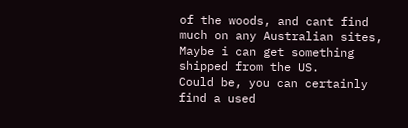of the woods, and cant find much on any Australian sites, Maybe i can get something shipped from the US.
Could be, you can certainly find a used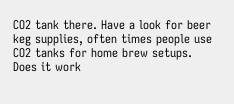CO2 tank there. Have a look for beer keg supplies, often times people use CO2 tanks for home brew setups.
Does it work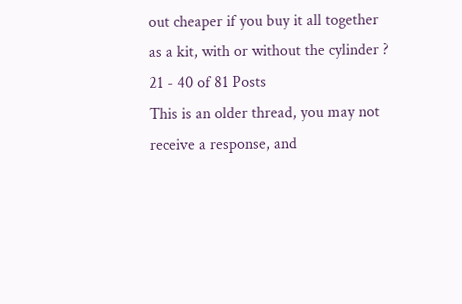out cheaper if you buy it all together as a kit, with or without the cylinder ?
21 - 40 of 81 Posts
This is an older thread, you may not receive a response, and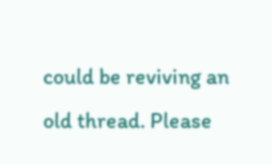could be reviving an old thread. Please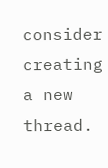consider creating a new thread.